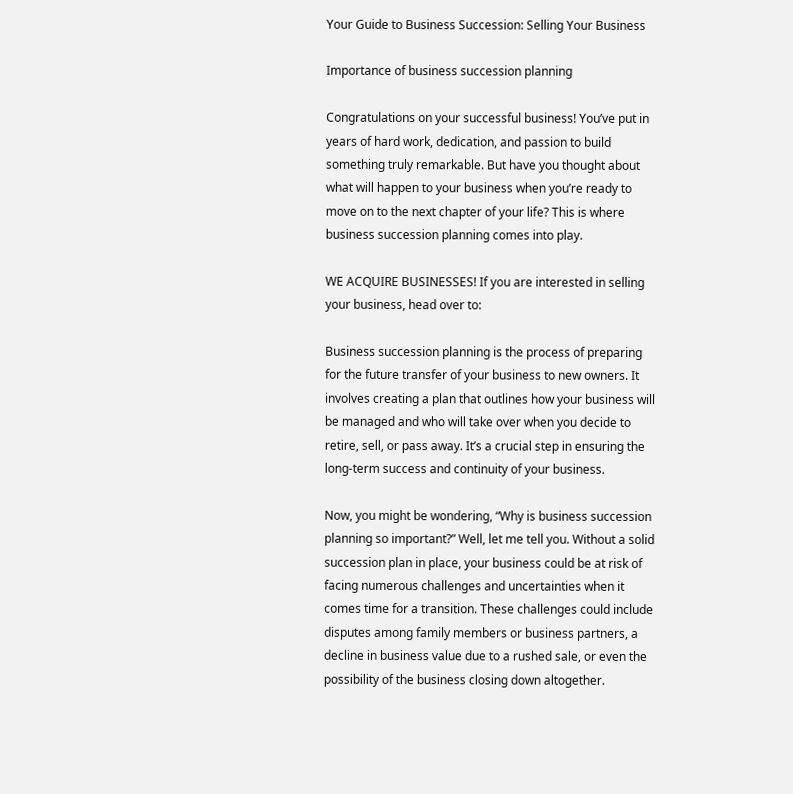Your Guide to Business Succession: Selling Your Business

Importance of business succession planning

Congratulations on your successful business! You’ve put in years of hard work, dedication, and passion to build something truly remarkable. But have you thought about what will happen to your business when you’re ready to move on to the next chapter of your life? This is where business succession planning comes into play.

WE ACQUIRE BUSINESSES! If you are interested in selling your business, head over to:

Business succession planning is the process of preparing for the future transfer of your business to new owners. It involves creating a plan that outlines how your business will be managed and who will take over when you decide to retire, sell, or pass away. It’s a crucial step in ensuring the long-term success and continuity of your business.

Now, you might be wondering, “Why is business succession planning so important?” Well, let me tell you. Without a solid succession plan in place, your business could be at risk of facing numerous challenges and uncertainties when it comes time for a transition. These challenges could include disputes among family members or business partners, a decline in business value due to a rushed sale, or even the possibility of the business closing down altogether.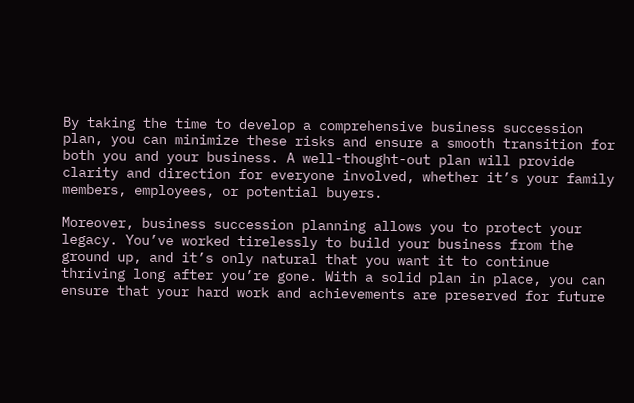By taking the time to develop a comprehensive business succession plan, you can minimize these risks and ensure a smooth transition for both you and your business. A well-thought-out plan will provide clarity and direction for everyone involved, whether it’s your family members, employees, or potential buyers.

Moreover, business succession planning allows you to protect your legacy. You’ve worked tirelessly to build your business from the ground up, and it’s only natural that you want it to continue thriving long after you’re gone. With a solid plan in place, you can ensure that your hard work and achievements are preserved for future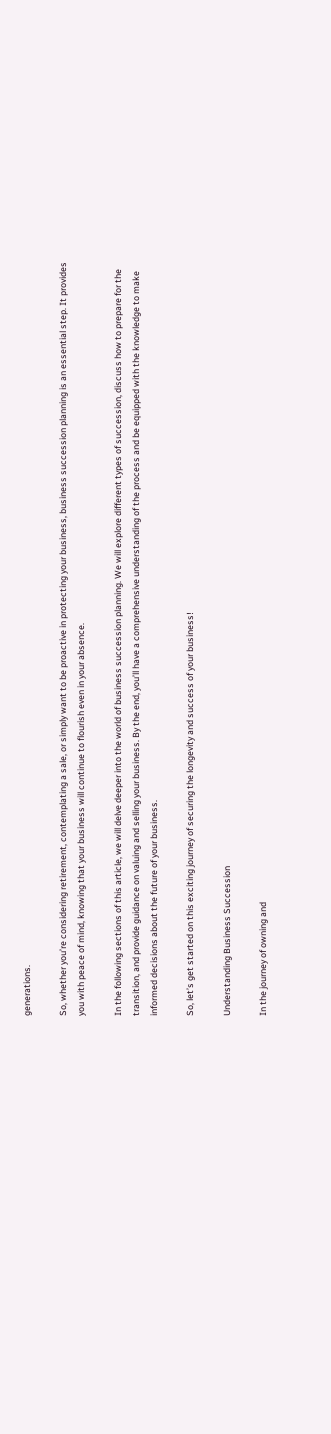generations.

So, whether you’re considering retirement, contemplating a sale, or simply want to be proactive in protecting your business, business succession planning is an essential step. It provides you with peace of mind, knowing that your business will continue to flourish even in your absence.

In the following sections of this article, we will delve deeper into the world of business succession planning. We will explore different types of succession, discuss how to prepare for the transition, and provide guidance on valuing and selling your business. By the end, you’ll have a comprehensive understanding of the process and be equipped with the knowledge to make informed decisions about the future of your business.

So, let’s get started on this exciting journey of securing the longevity and success of your business!

Understanding Business Succession

In the journey of owning and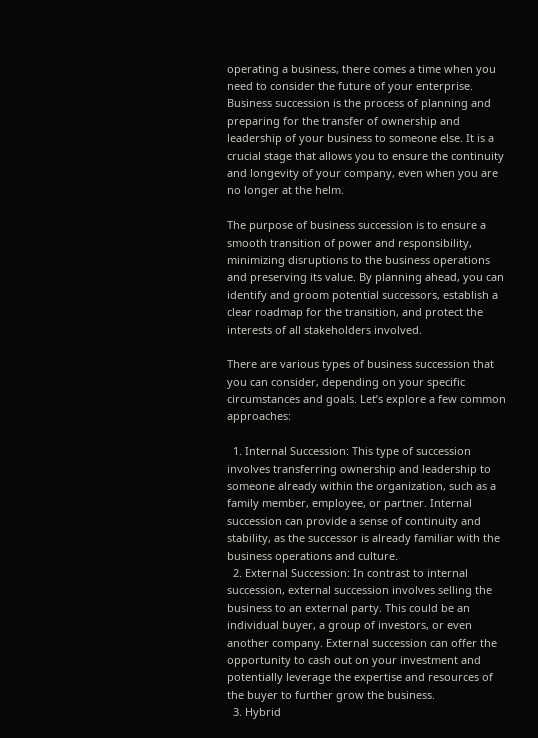operating a business, there comes a time when you need to consider the future of your enterprise. Business succession is the process of planning and preparing for the transfer of ownership and leadership of your business to someone else. It is a crucial stage that allows you to ensure the continuity and longevity of your company, even when you are no longer at the helm.

The purpose of business succession is to ensure a smooth transition of power and responsibility, minimizing disruptions to the business operations and preserving its value. By planning ahead, you can identify and groom potential successors, establish a clear roadmap for the transition, and protect the interests of all stakeholders involved.

There are various types of business succession that you can consider, depending on your specific circumstances and goals. Let’s explore a few common approaches:

  1. Internal Succession: This type of succession involves transferring ownership and leadership to someone already within the organization, such as a family member, employee, or partner. Internal succession can provide a sense of continuity and stability, as the successor is already familiar with the business operations and culture.
  2. External Succession: In contrast to internal succession, external succession involves selling the business to an external party. This could be an individual buyer, a group of investors, or even another company. External succession can offer the opportunity to cash out on your investment and potentially leverage the expertise and resources of the buyer to further grow the business.
  3. Hybrid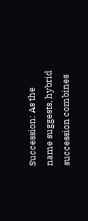Succession: As the name suggests, hybrid succession combines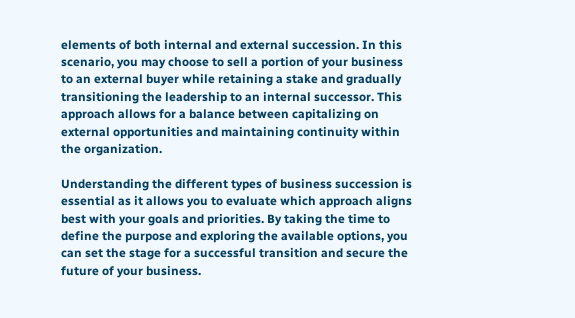elements of both internal and external succession. In this scenario, you may choose to sell a portion of your business to an external buyer while retaining a stake and gradually transitioning the leadership to an internal successor. This approach allows for a balance between capitalizing on external opportunities and maintaining continuity within the organization.

Understanding the different types of business succession is essential as it allows you to evaluate which approach aligns best with your goals and priorities. By taking the time to define the purpose and exploring the available options, you can set the stage for a successful transition and secure the future of your business.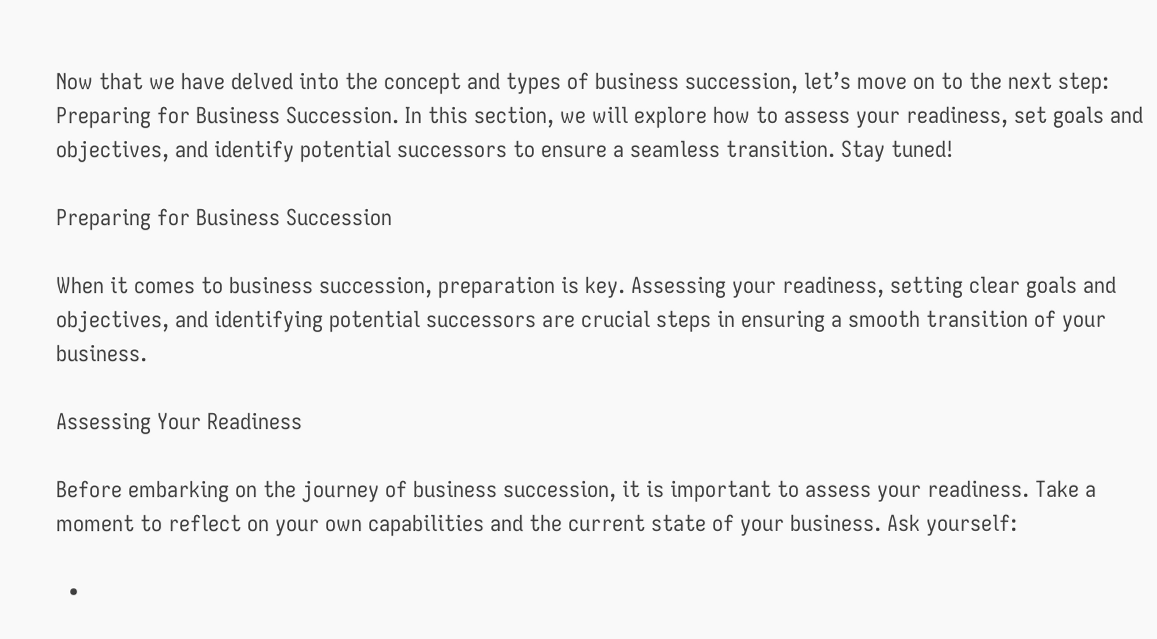Now that we have delved into the concept and types of business succession, let’s move on to the next step: Preparing for Business Succession. In this section, we will explore how to assess your readiness, set goals and objectives, and identify potential successors to ensure a seamless transition. Stay tuned!

Preparing for Business Succession

When it comes to business succession, preparation is key. Assessing your readiness, setting clear goals and objectives, and identifying potential successors are crucial steps in ensuring a smooth transition of your business.

Assessing Your Readiness

Before embarking on the journey of business succession, it is important to assess your readiness. Take a moment to reflect on your own capabilities and the current state of your business. Ask yourself:

  •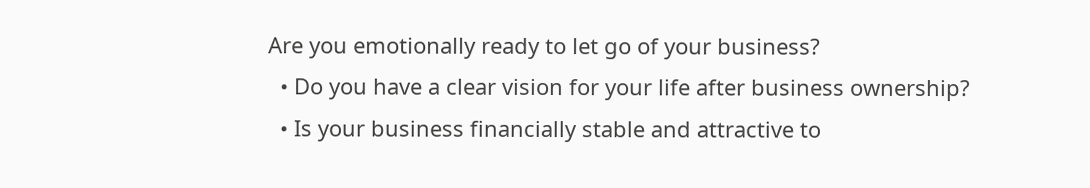Are you emotionally ready to let go of your business?
  • Do you have a clear vision for your life after business ownership?
  • Is your business financially stable and attractive to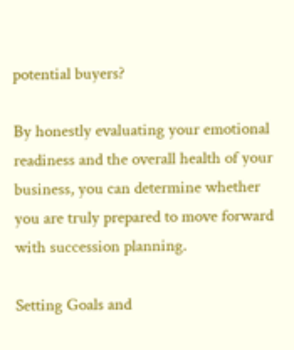potential buyers?

By honestly evaluating your emotional readiness and the overall health of your business, you can determine whether you are truly prepared to move forward with succession planning.

Setting Goals and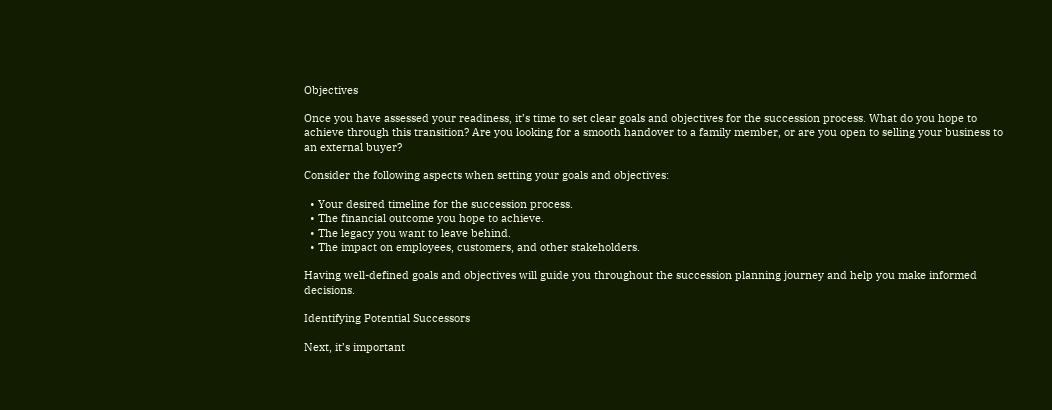Objectives

Once you have assessed your readiness, it’s time to set clear goals and objectives for the succession process. What do you hope to achieve through this transition? Are you looking for a smooth handover to a family member, or are you open to selling your business to an external buyer?

Consider the following aspects when setting your goals and objectives:

  • Your desired timeline for the succession process.
  • The financial outcome you hope to achieve.
  • The legacy you want to leave behind.
  • The impact on employees, customers, and other stakeholders.

Having well-defined goals and objectives will guide you throughout the succession planning journey and help you make informed decisions.

Identifying Potential Successors

Next, it’s important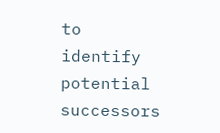to identify potential successors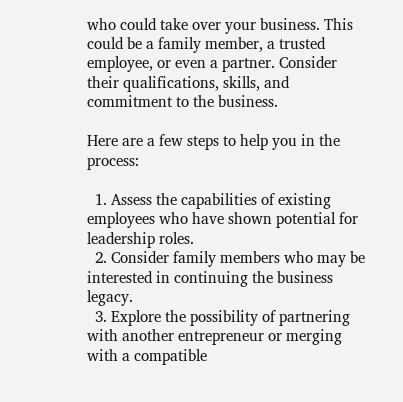who could take over your business. This could be a family member, a trusted employee, or even a partner. Consider their qualifications, skills, and commitment to the business.

Here are a few steps to help you in the process:

  1. Assess the capabilities of existing employees who have shown potential for leadership roles.
  2. Consider family members who may be interested in continuing the business legacy.
  3. Explore the possibility of partnering with another entrepreneur or merging with a compatible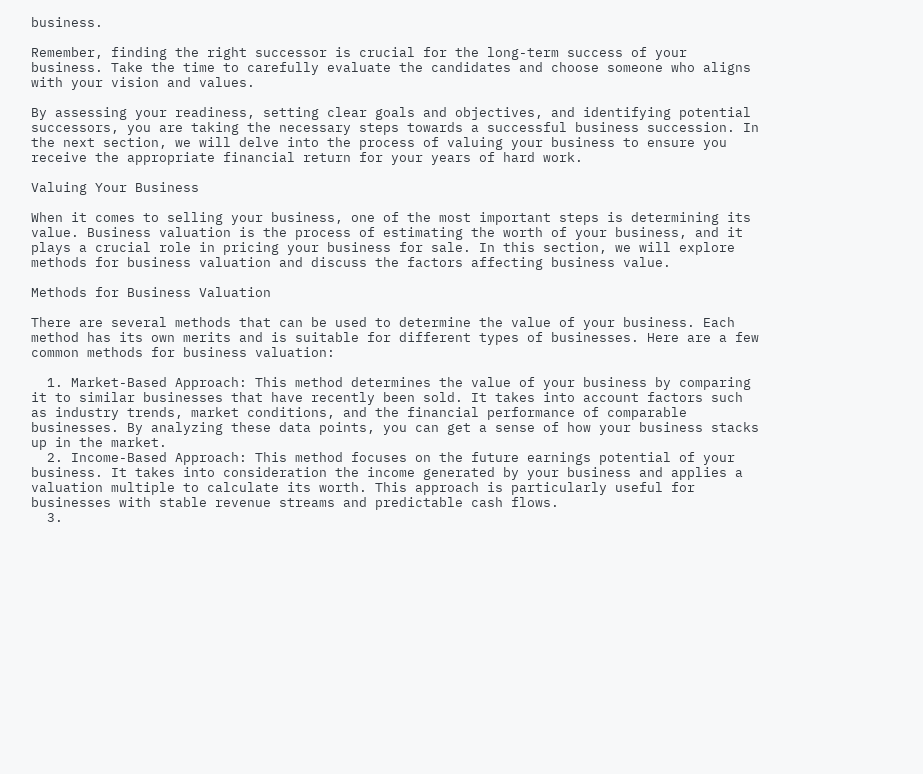business.

Remember, finding the right successor is crucial for the long-term success of your business. Take the time to carefully evaluate the candidates and choose someone who aligns with your vision and values.

By assessing your readiness, setting clear goals and objectives, and identifying potential successors, you are taking the necessary steps towards a successful business succession. In the next section, we will delve into the process of valuing your business to ensure you receive the appropriate financial return for your years of hard work.

Valuing Your Business

When it comes to selling your business, one of the most important steps is determining its value. Business valuation is the process of estimating the worth of your business, and it plays a crucial role in pricing your business for sale. In this section, we will explore methods for business valuation and discuss the factors affecting business value.

Methods for Business Valuation

There are several methods that can be used to determine the value of your business. Each method has its own merits and is suitable for different types of businesses. Here are a few common methods for business valuation:

  1. Market-Based Approach: This method determines the value of your business by comparing it to similar businesses that have recently been sold. It takes into account factors such as industry trends, market conditions, and the financial performance of comparable businesses. By analyzing these data points, you can get a sense of how your business stacks up in the market.
  2. Income-Based Approach: This method focuses on the future earnings potential of your business. It takes into consideration the income generated by your business and applies a valuation multiple to calculate its worth. This approach is particularly useful for businesses with stable revenue streams and predictable cash flows.
  3.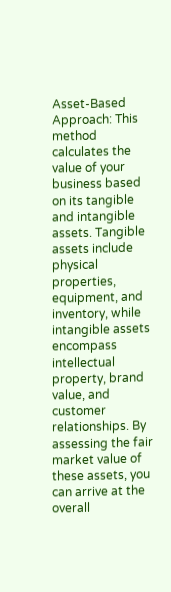Asset-Based Approach: This method calculates the value of your business based on its tangible and intangible assets. Tangible assets include physical properties, equipment, and inventory, while intangible assets encompass intellectual property, brand value, and customer relationships. By assessing the fair market value of these assets, you can arrive at the overall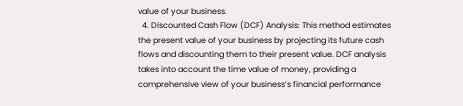value of your business.
  4. Discounted Cash Flow (DCF) Analysis: This method estimates the present value of your business by projecting its future cash flows and discounting them to their present value. DCF analysis takes into account the time value of money, providing a comprehensive view of your business’s financial performance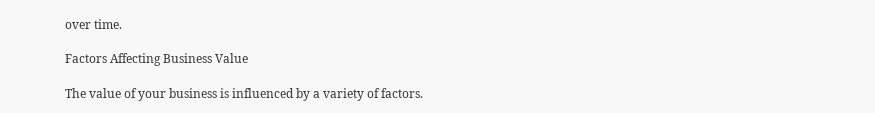over time.

Factors Affecting Business Value

The value of your business is influenced by a variety of factors.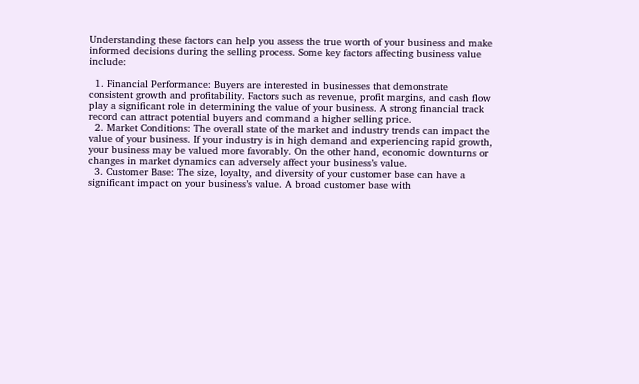Understanding these factors can help you assess the true worth of your business and make informed decisions during the selling process. Some key factors affecting business value include:

  1. Financial Performance: Buyers are interested in businesses that demonstrate consistent growth and profitability. Factors such as revenue, profit margins, and cash flow play a significant role in determining the value of your business. A strong financial track record can attract potential buyers and command a higher selling price.
  2. Market Conditions: The overall state of the market and industry trends can impact the value of your business. If your industry is in high demand and experiencing rapid growth, your business may be valued more favorably. On the other hand, economic downturns or changes in market dynamics can adversely affect your business’s value.
  3. Customer Base: The size, loyalty, and diversity of your customer base can have a significant impact on your business’s value. A broad customer base with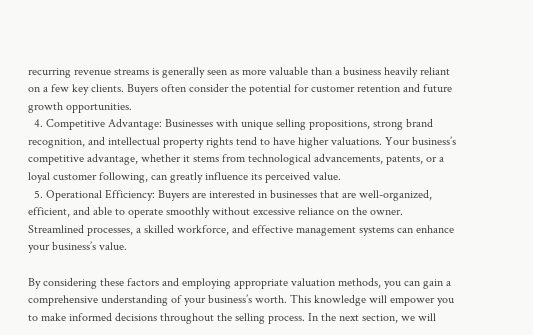recurring revenue streams is generally seen as more valuable than a business heavily reliant on a few key clients. Buyers often consider the potential for customer retention and future growth opportunities.
  4. Competitive Advantage: Businesses with unique selling propositions, strong brand recognition, and intellectual property rights tend to have higher valuations. Your business’s competitive advantage, whether it stems from technological advancements, patents, or a loyal customer following, can greatly influence its perceived value.
  5. Operational Efficiency: Buyers are interested in businesses that are well-organized, efficient, and able to operate smoothly without excessive reliance on the owner. Streamlined processes, a skilled workforce, and effective management systems can enhance your business’s value.

By considering these factors and employing appropriate valuation methods, you can gain a comprehensive understanding of your business’s worth. This knowledge will empower you to make informed decisions throughout the selling process. In the next section, we will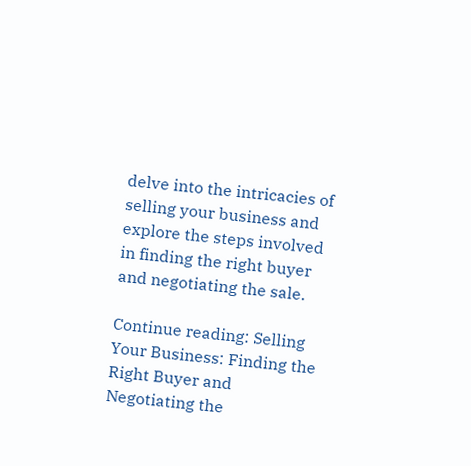delve into the intricacies of selling your business and explore the steps involved in finding the right buyer and negotiating the sale.

Continue reading: Selling Your Business: Finding the Right Buyer and Negotiating the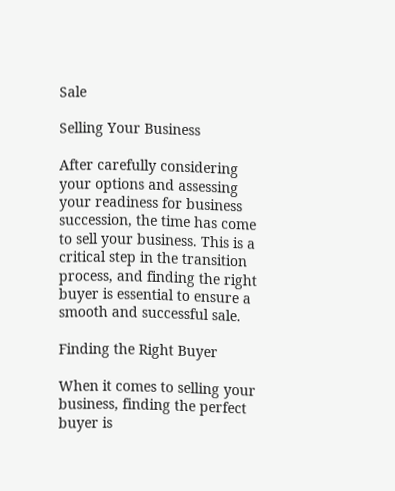Sale

Selling Your Business

After carefully considering your options and assessing your readiness for business succession, the time has come to sell your business. This is a critical step in the transition process, and finding the right buyer is essential to ensure a smooth and successful sale.

Finding the Right Buyer

When it comes to selling your business, finding the perfect buyer is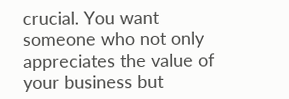crucial. You want someone who not only appreciates the value of your business but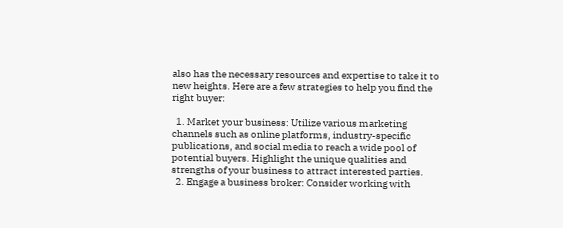also has the necessary resources and expertise to take it to new heights. Here are a few strategies to help you find the right buyer:

  1. Market your business: Utilize various marketing channels such as online platforms, industry-specific publications, and social media to reach a wide pool of potential buyers. Highlight the unique qualities and strengths of your business to attract interested parties.
  2. Engage a business broker: Consider working with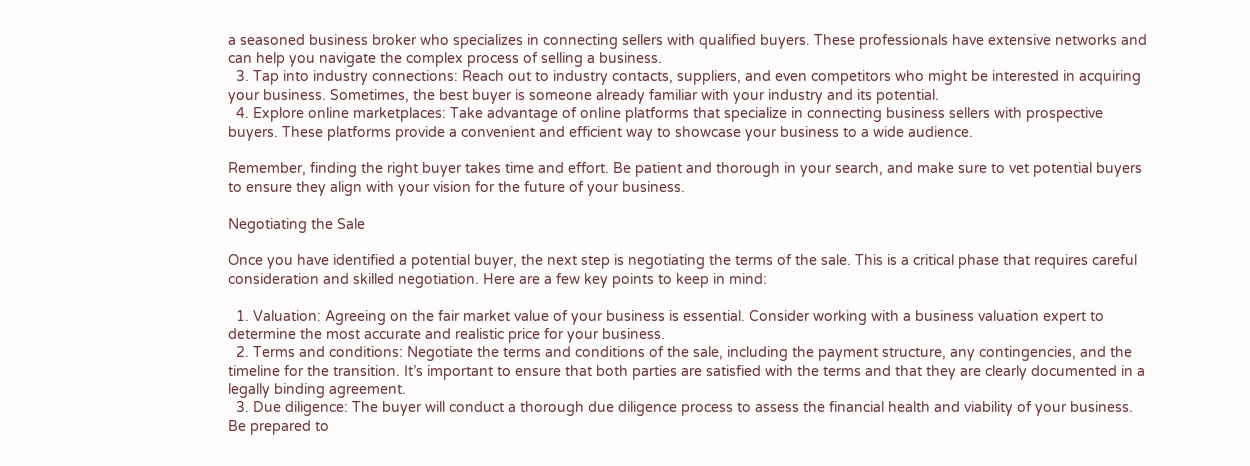a seasoned business broker who specializes in connecting sellers with qualified buyers. These professionals have extensive networks and can help you navigate the complex process of selling a business.
  3. Tap into industry connections: Reach out to industry contacts, suppliers, and even competitors who might be interested in acquiring your business. Sometimes, the best buyer is someone already familiar with your industry and its potential.
  4. Explore online marketplaces: Take advantage of online platforms that specialize in connecting business sellers with prospective buyers. These platforms provide a convenient and efficient way to showcase your business to a wide audience.

Remember, finding the right buyer takes time and effort. Be patient and thorough in your search, and make sure to vet potential buyers to ensure they align with your vision for the future of your business.

Negotiating the Sale

Once you have identified a potential buyer, the next step is negotiating the terms of the sale. This is a critical phase that requires careful consideration and skilled negotiation. Here are a few key points to keep in mind:

  1. Valuation: Agreeing on the fair market value of your business is essential. Consider working with a business valuation expert to determine the most accurate and realistic price for your business.
  2. Terms and conditions: Negotiate the terms and conditions of the sale, including the payment structure, any contingencies, and the timeline for the transition. It’s important to ensure that both parties are satisfied with the terms and that they are clearly documented in a legally binding agreement.
  3. Due diligence: The buyer will conduct a thorough due diligence process to assess the financial health and viability of your business. Be prepared to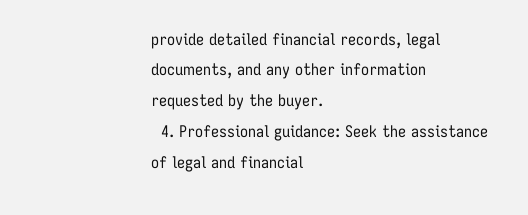provide detailed financial records, legal documents, and any other information requested by the buyer.
  4. Professional guidance: Seek the assistance of legal and financial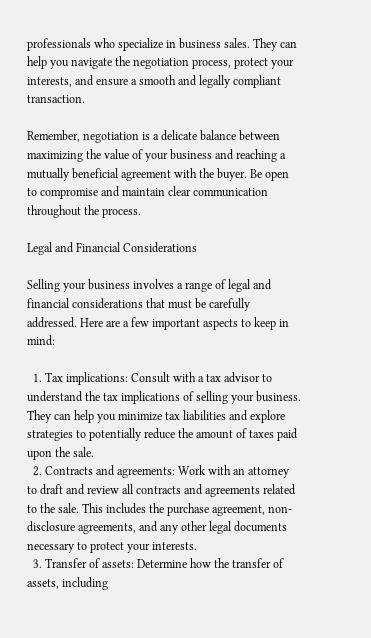professionals who specialize in business sales. They can help you navigate the negotiation process, protect your interests, and ensure a smooth and legally compliant transaction.

Remember, negotiation is a delicate balance between maximizing the value of your business and reaching a mutually beneficial agreement with the buyer. Be open to compromise and maintain clear communication throughout the process.

Legal and Financial Considerations

Selling your business involves a range of legal and financial considerations that must be carefully addressed. Here are a few important aspects to keep in mind:

  1. Tax implications: Consult with a tax advisor to understand the tax implications of selling your business. They can help you minimize tax liabilities and explore strategies to potentially reduce the amount of taxes paid upon the sale.
  2. Contracts and agreements: Work with an attorney to draft and review all contracts and agreements related to the sale. This includes the purchase agreement, non-disclosure agreements, and any other legal documents necessary to protect your interests.
  3. Transfer of assets: Determine how the transfer of assets, including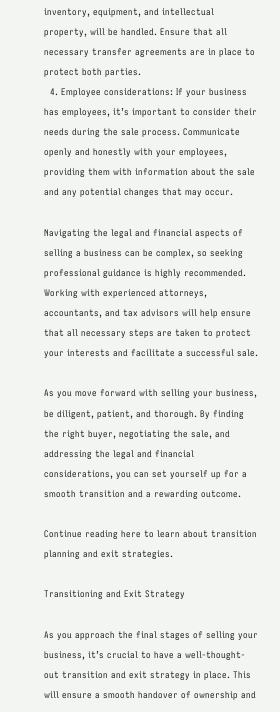inventory, equipment, and intellectual property, will be handled. Ensure that all necessary transfer agreements are in place to protect both parties.
  4. Employee considerations: If your business has employees, it’s important to consider their needs during the sale process. Communicate openly and honestly with your employees, providing them with information about the sale and any potential changes that may occur.

Navigating the legal and financial aspects of selling a business can be complex, so seeking professional guidance is highly recommended. Working with experienced attorneys, accountants, and tax advisors will help ensure that all necessary steps are taken to protect your interests and facilitate a successful sale.

As you move forward with selling your business, be diligent, patient, and thorough. By finding the right buyer, negotiating the sale, and addressing the legal and financial considerations, you can set yourself up for a smooth transition and a rewarding outcome.

Continue reading here to learn about transition planning and exit strategies.

Transitioning and Exit Strategy

As you approach the final stages of selling your business, it’s crucial to have a well-thought-out transition and exit strategy in place. This will ensure a smooth handover of ownership and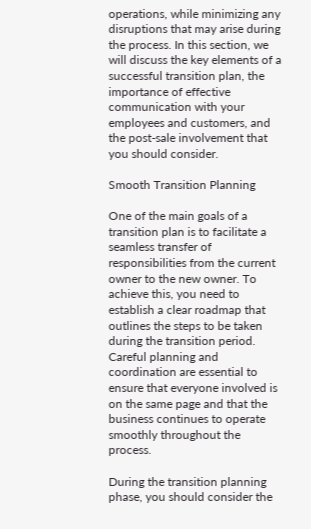operations, while minimizing any disruptions that may arise during the process. In this section, we will discuss the key elements of a successful transition plan, the importance of effective communication with your employees and customers, and the post-sale involvement that you should consider.

Smooth Transition Planning

One of the main goals of a transition plan is to facilitate a seamless transfer of responsibilities from the current owner to the new owner. To achieve this, you need to establish a clear roadmap that outlines the steps to be taken during the transition period. Careful planning and coordination are essential to ensure that everyone involved is on the same page and that the business continues to operate smoothly throughout the process.

During the transition planning phase, you should consider the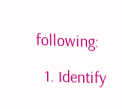following:

  1. Identify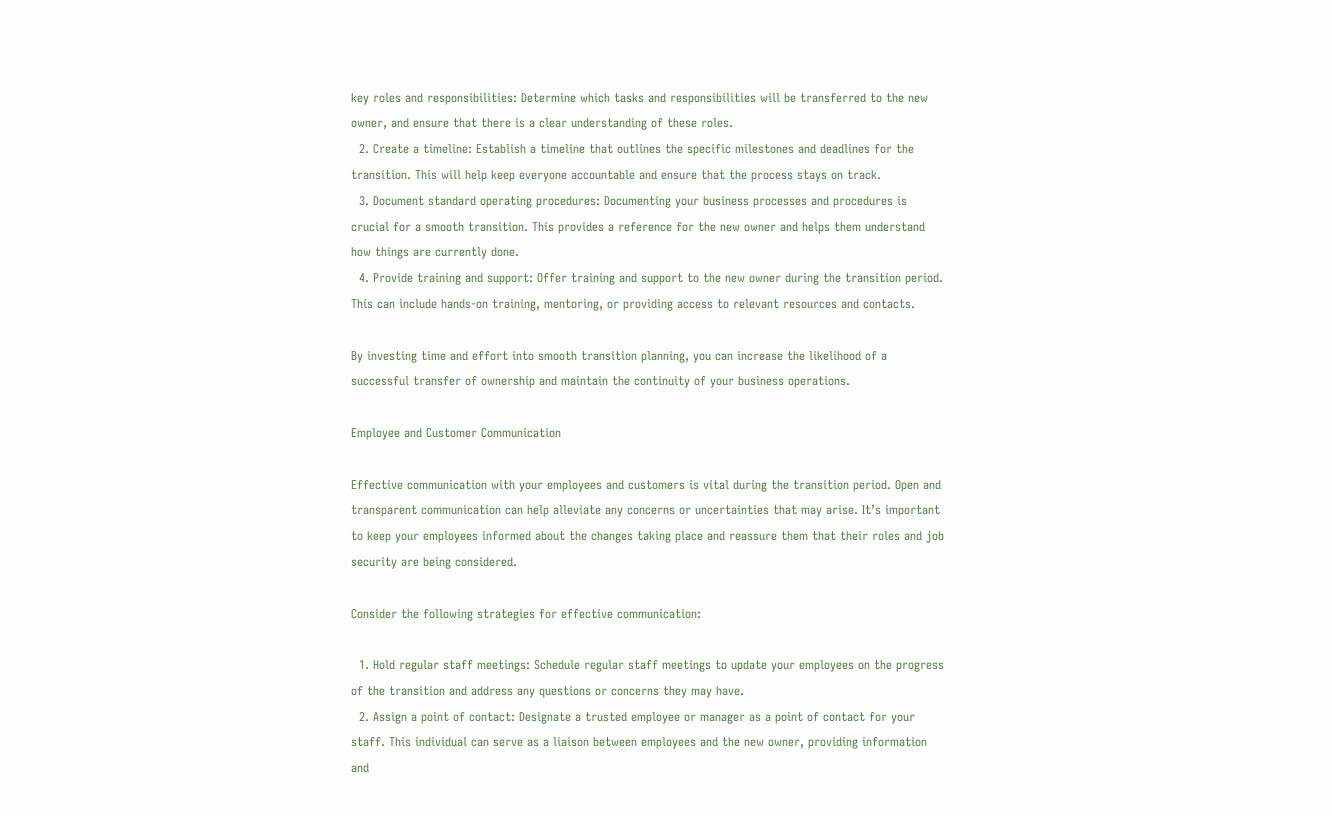key roles and responsibilities: Determine which tasks and responsibilities will be transferred to the new owner, and ensure that there is a clear understanding of these roles.
  2. Create a timeline: Establish a timeline that outlines the specific milestones and deadlines for the transition. This will help keep everyone accountable and ensure that the process stays on track.
  3. Document standard operating procedures: Documenting your business processes and procedures is crucial for a smooth transition. This provides a reference for the new owner and helps them understand how things are currently done.
  4. Provide training and support: Offer training and support to the new owner during the transition period. This can include hands-on training, mentoring, or providing access to relevant resources and contacts.

By investing time and effort into smooth transition planning, you can increase the likelihood of a successful transfer of ownership and maintain the continuity of your business operations.

Employee and Customer Communication

Effective communication with your employees and customers is vital during the transition period. Open and transparent communication can help alleviate any concerns or uncertainties that may arise. It’s important to keep your employees informed about the changes taking place and reassure them that their roles and job security are being considered.

Consider the following strategies for effective communication:

  1. Hold regular staff meetings: Schedule regular staff meetings to update your employees on the progress of the transition and address any questions or concerns they may have.
  2. Assign a point of contact: Designate a trusted employee or manager as a point of contact for your staff. This individual can serve as a liaison between employees and the new owner, providing information and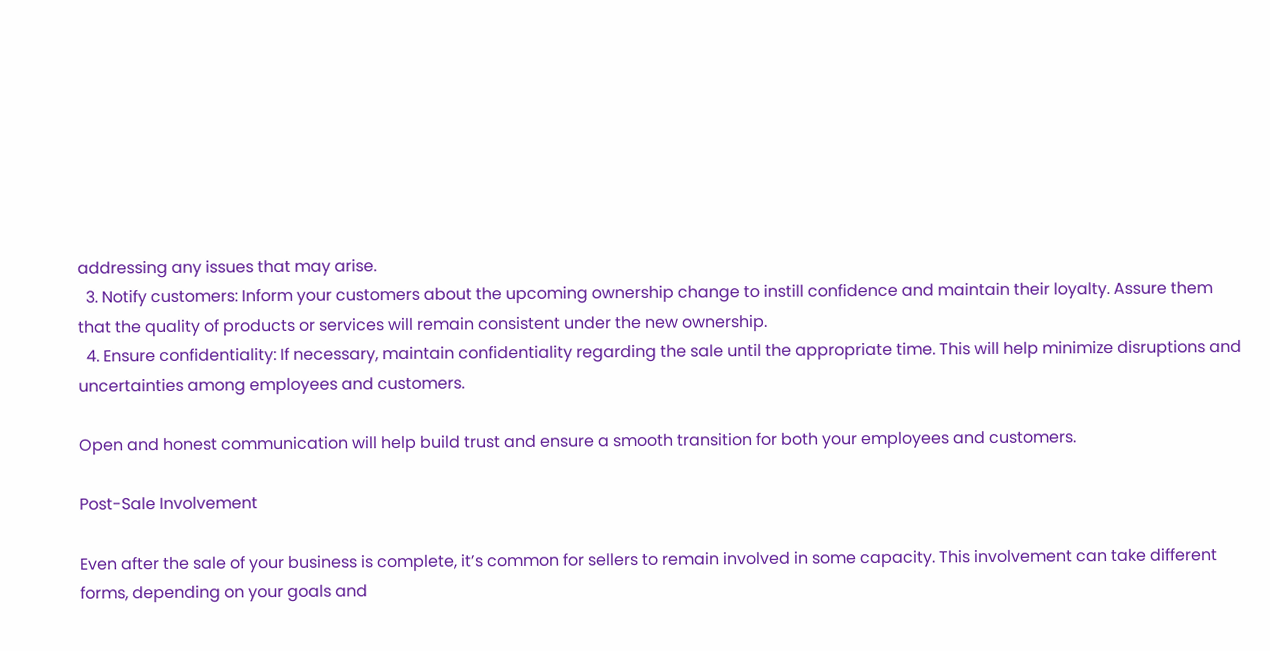addressing any issues that may arise.
  3. Notify customers: Inform your customers about the upcoming ownership change to instill confidence and maintain their loyalty. Assure them that the quality of products or services will remain consistent under the new ownership.
  4. Ensure confidentiality: If necessary, maintain confidentiality regarding the sale until the appropriate time. This will help minimize disruptions and uncertainties among employees and customers.

Open and honest communication will help build trust and ensure a smooth transition for both your employees and customers.

Post-Sale Involvement

Even after the sale of your business is complete, it’s common for sellers to remain involved in some capacity. This involvement can take different forms, depending on your goals and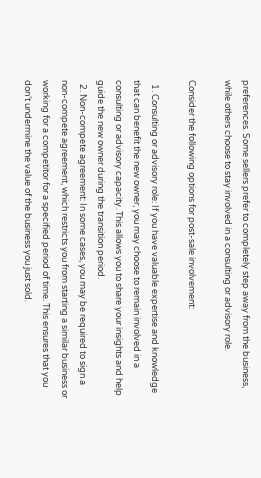preferences. Some sellers prefer to completely step away from the business, while others choose to stay involved in a consulting or advisory role.

Consider the following options for post-sale involvement:

  1. Consulting or advisory role: If you have valuable expertise and knowledge that can benefit the new owner, you may choose to remain involved in a consulting or advisory capacity. This allows you to share your insights and help guide the new owner during the transition period.
  2. Non-compete agreement: In some cases, you may be required to sign a non-compete agreement, which restricts you from starting a similar business or working for a competitor for a specified period of time. This ensures that you don’t undermine the value of the business you just sold.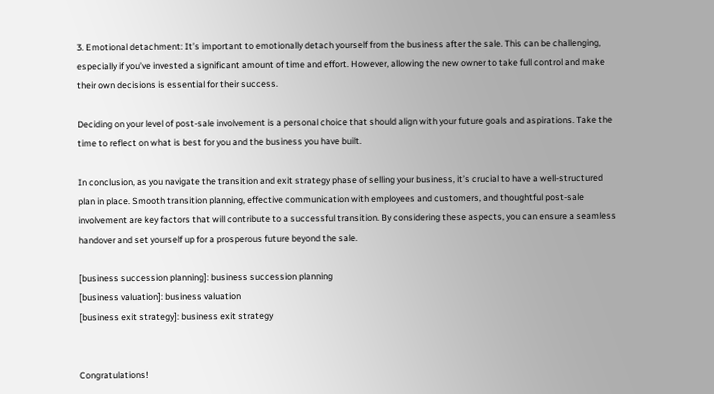3. Emotional detachment: It’s important to emotionally detach yourself from the business after the sale. This can be challenging, especially if you’ve invested a significant amount of time and effort. However, allowing the new owner to take full control and make their own decisions is essential for their success.

Deciding on your level of post-sale involvement is a personal choice that should align with your future goals and aspirations. Take the time to reflect on what is best for you and the business you have built.

In conclusion, as you navigate the transition and exit strategy phase of selling your business, it’s crucial to have a well-structured plan in place. Smooth transition planning, effective communication with employees and customers, and thoughtful post-sale involvement are key factors that will contribute to a successful transition. By considering these aspects, you can ensure a seamless handover and set yourself up for a prosperous future beyond the sale.

[business succession planning]: business succession planning
[business valuation]: business valuation
[business exit strategy]: business exit strategy


Congratulations!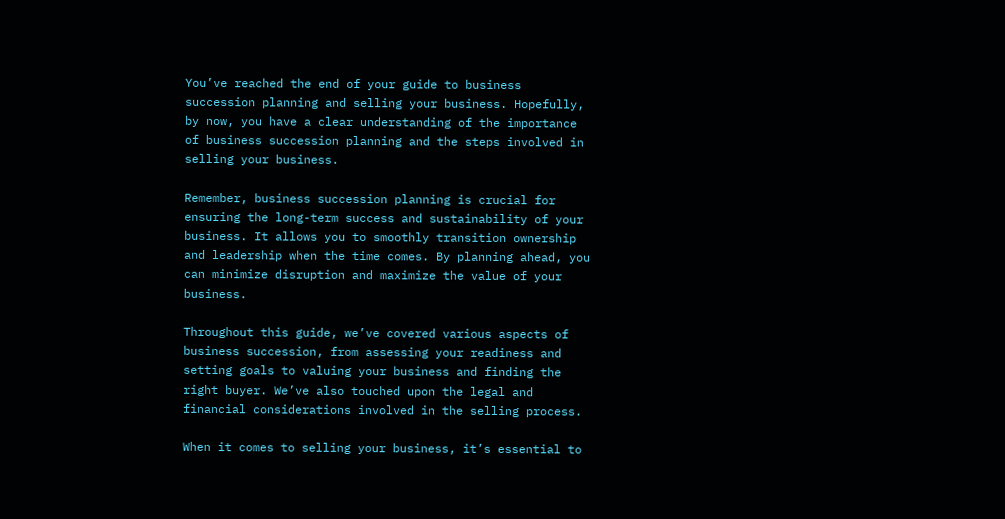You’ve reached the end of your guide to business succession planning and selling your business. Hopefully, by now, you have a clear understanding of the importance of business succession planning and the steps involved in selling your business.

Remember, business succession planning is crucial for ensuring the long-term success and sustainability of your business. It allows you to smoothly transition ownership and leadership when the time comes. By planning ahead, you can minimize disruption and maximize the value of your business.

Throughout this guide, we’ve covered various aspects of business succession, from assessing your readiness and setting goals to valuing your business and finding the right buyer. We’ve also touched upon the legal and financial considerations involved in the selling process.

When it comes to selling your business, it’s essential to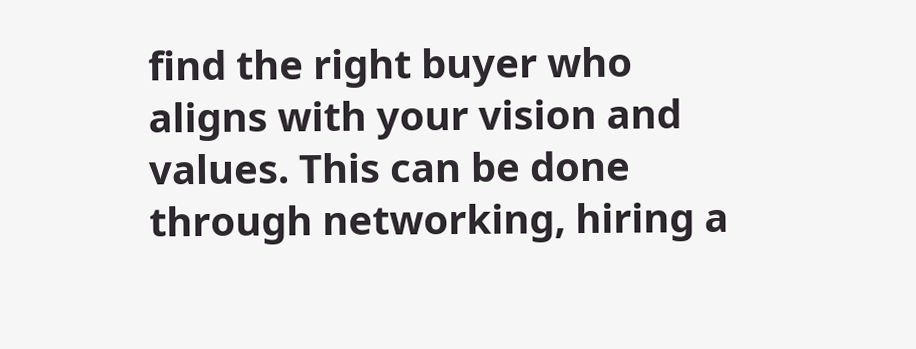find the right buyer who aligns with your vision and values. This can be done through networking, hiring a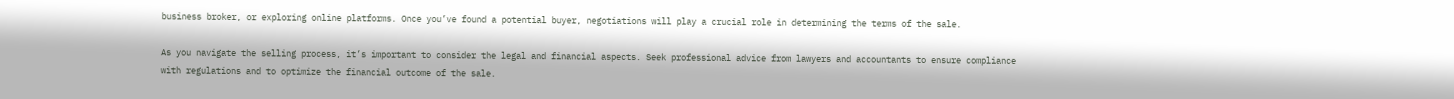business broker, or exploring online platforms. Once you’ve found a potential buyer, negotiations will play a crucial role in determining the terms of the sale.

As you navigate the selling process, it’s important to consider the legal and financial aspects. Seek professional advice from lawyers and accountants to ensure compliance with regulations and to optimize the financial outcome of the sale.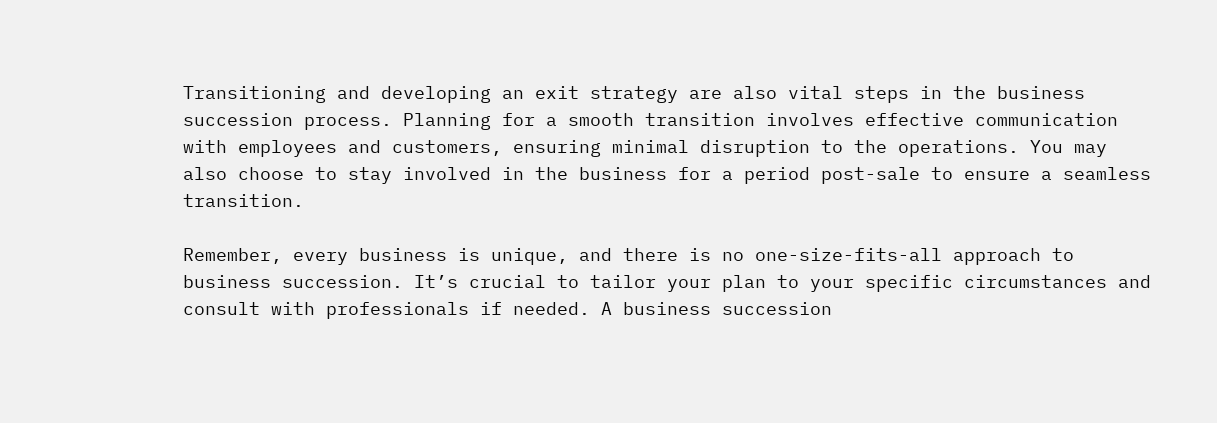Transitioning and developing an exit strategy are also vital steps in the business succession process. Planning for a smooth transition involves effective communication with employees and customers, ensuring minimal disruption to the operations. You may also choose to stay involved in the business for a period post-sale to ensure a seamless transition.

Remember, every business is unique, and there is no one-size-fits-all approach to business succession. It’s crucial to tailor your plan to your specific circumstances and consult with professionals if needed. A business succession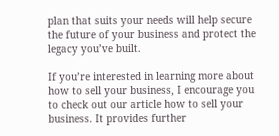plan that suits your needs will help secure the future of your business and protect the legacy you’ve built.

If you’re interested in learning more about how to sell your business, I encourage you to check out our article how to sell your business. It provides further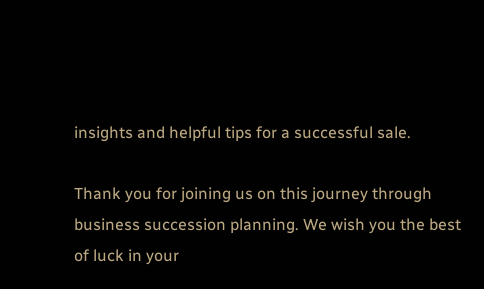insights and helpful tips for a successful sale.

Thank you for joining us on this journey through business succession planning. We wish you the best of luck in your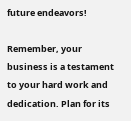future endeavors!

Remember, your business is a testament to your hard work and dedication. Plan for its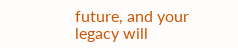future, and your legacy will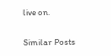live on.

Similar Posts